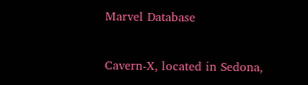Marvel Database


Cavern-X, located in Sedona,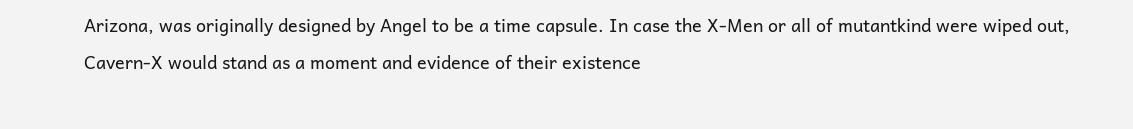Arizona, was originally designed by Angel to be a time capsule. In case the X-Men or all of mutantkind were wiped out, Cavern-X would stand as a moment and evidence of their existence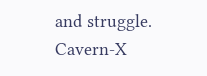and struggle. Cavern-X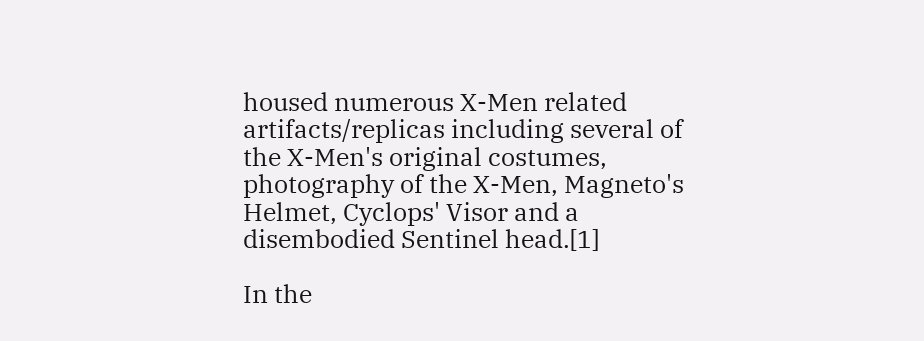housed numerous X-Men related artifacts/replicas including several of the X-Men's original costumes, photography of the X-Men, Magneto's Helmet, Cyclops' Visor and a disembodied Sentinel head.[1]

In the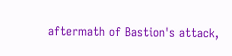aftermath of Bastion's attack,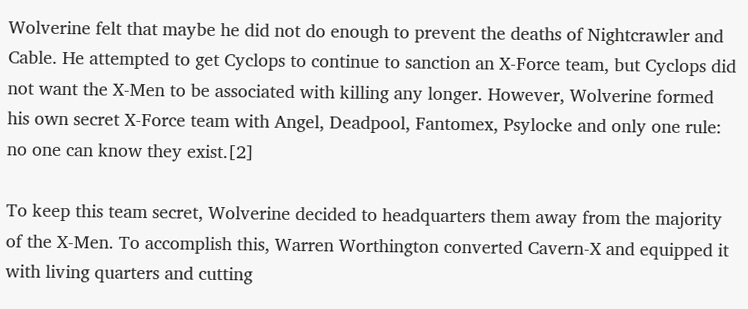Wolverine felt that maybe he did not do enough to prevent the deaths of Nightcrawler and Cable. He attempted to get Cyclops to continue to sanction an X-Force team, but Cyclops did not want the X-Men to be associated with killing any longer. However, Wolverine formed his own secret X-Force team with Angel, Deadpool, Fantomex, Psylocke and only one rule: no one can know they exist.[2]

To keep this team secret, Wolverine decided to headquarters them away from the majority of the X-Men. To accomplish this, Warren Worthington converted Cavern-X and equipped it with living quarters and cutting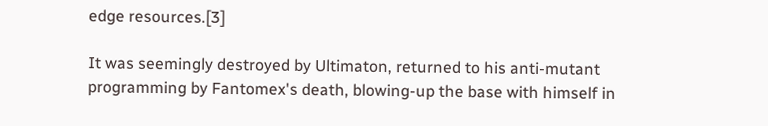edge resources.[3]

It was seemingly destroyed by Ultimaton, returned to his anti-mutant programming by Fantomex's death, blowing-up the base with himself in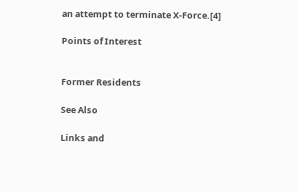an attempt to terminate X-Force.[4]

Points of Interest


Former Residents

See Also

Links and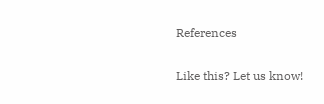References


Like this? Let us know!